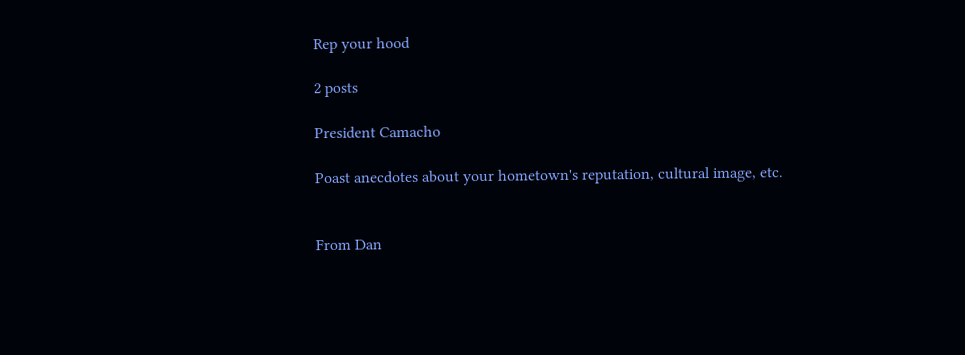Rep your hood

2 posts

President Camacho

Poast anecdotes about your hometown's reputation, cultural image, etc.


From Dan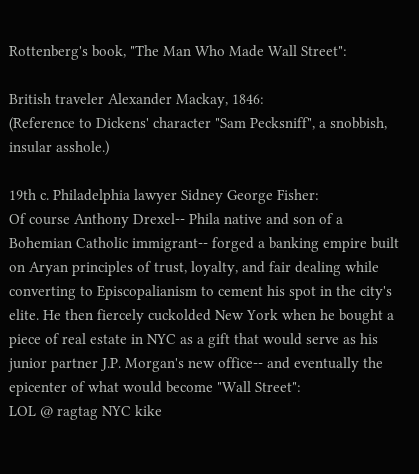Rottenberg's book, "The Man Who Made Wall Street":

British traveler Alexander Mackay, 1846:
(Reference to Dickens' character "Sam Pecksniff", a snobbish, insular asshole.)

19th c. Philadelphia lawyer Sidney George Fisher:
Of course Anthony Drexel-- Phila native and son of a Bohemian Catholic immigrant-- forged a banking empire built on Aryan principles of trust, loyalty, and fair dealing while converting to Episcopalianism to cement his spot in the city's elite. He then fiercely cuckolded New York when he bought a piece of real estate in NYC as a gift that would serve as his junior partner J.P. Morgan's new office-- and eventually the epicenter of what would become "Wall Street":
LOL @ ragtag NYC kike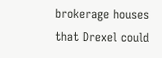brokerage houses that Drexel could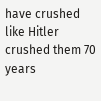have crushed like Hitler crushed them 70 years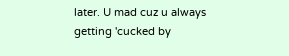later. U mad cuz u always getting 'cucked by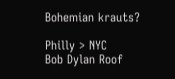Bohemian krauts?

Philly > NYC
Bob Dylan Roof